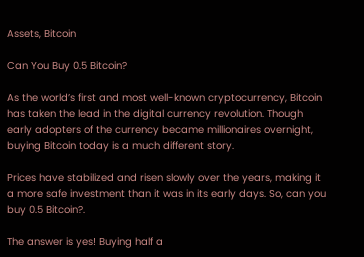Assets, Bitcoin

Can You Buy 0.5 Bitcoin?

As the world’s first and most well-known cryptocurrency, Bitcoin has taken the lead in the digital currency revolution. Though early adopters of the currency became millionaires overnight, buying Bitcoin today is a much different story.

Prices have stabilized and risen slowly over the years, making it a more safe investment than it was in its early days. So, can you buy 0.5 Bitcoin?.

The answer is yes! Buying half a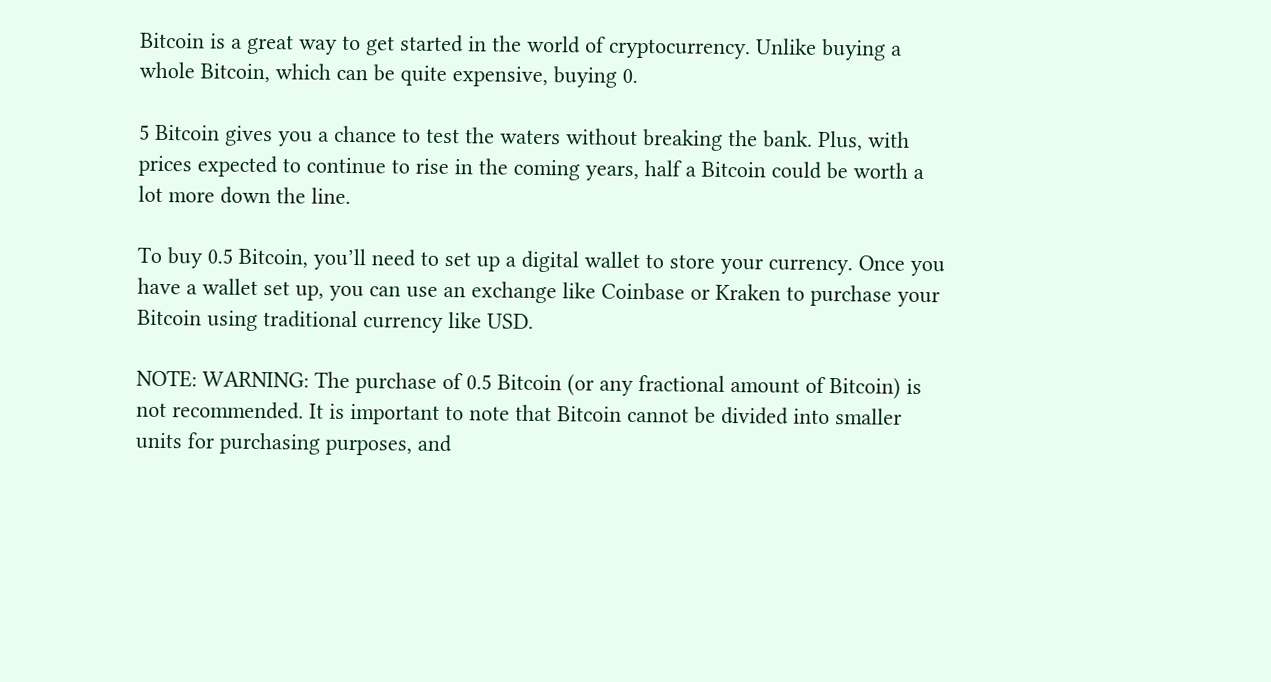Bitcoin is a great way to get started in the world of cryptocurrency. Unlike buying a whole Bitcoin, which can be quite expensive, buying 0.

5 Bitcoin gives you a chance to test the waters without breaking the bank. Plus, with prices expected to continue to rise in the coming years, half a Bitcoin could be worth a lot more down the line.

To buy 0.5 Bitcoin, you’ll need to set up a digital wallet to store your currency. Once you have a wallet set up, you can use an exchange like Coinbase or Kraken to purchase your Bitcoin using traditional currency like USD.

NOTE: WARNING: The purchase of 0.5 Bitcoin (or any fractional amount of Bitcoin) is not recommended. It is important to note that Bitcoin cannot be divided into smaller units for purchasing purposes, and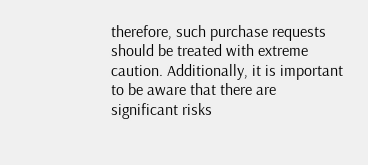therefore, such purchase requests should be treated with extreme caution. Additionally, it is important to be aware that there are significant risks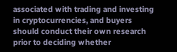associated with trading and investing in cryptocurrencies, and buyers should conduct their own research prior to deciding whether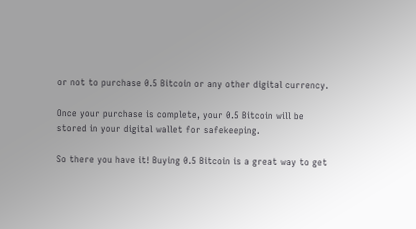or not to purchase 0.5 Bitcoin or any other digital currency.

Once your purchase is complete, your 0.5 Bitcoin will be stored in your digital wallet for safekeeping.

So there you have it! Buying 0.5 Bitcoin is a great way to get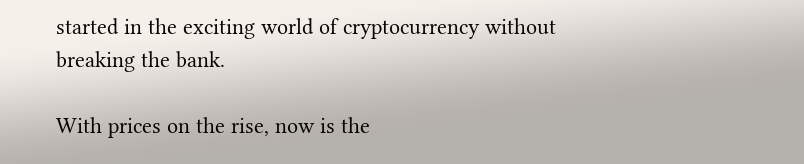started in the exciting world of cryptocurrency without breaking the bank.

With prices on the rise, now is the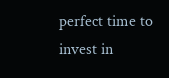perfect time to invest in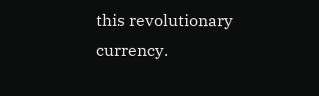this revolutionary currency.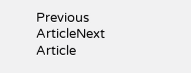Previous ArticleNext Article